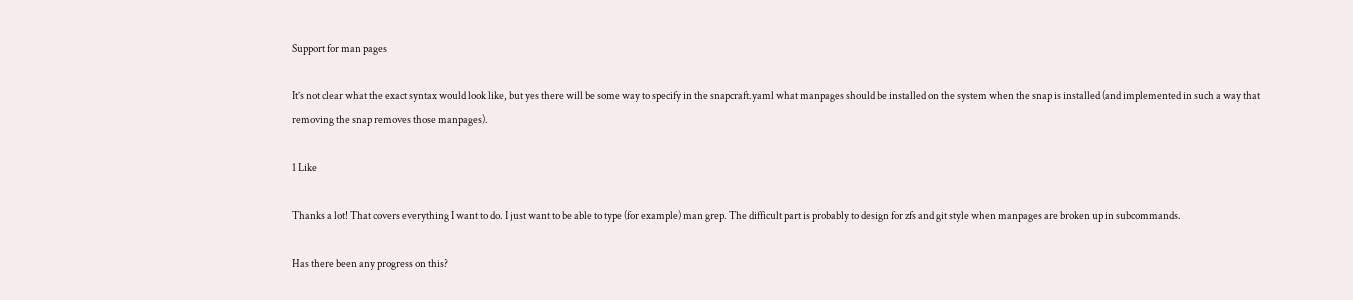Support for man pages

It’s not clear what the exact syntax would look like, but yes there will be some way to specify in the snapcraft.yaml what manpages should be installed on the system when the snap is installed (and implemented in such a way that removing the snap removes those manpages).

1 Like

Thanks a lot! That covers everything I want to do. I just want to be able to type (for example) man grep. The difficult part is probably to design for zfs and git style when manpages are broken up in subcommands.

Has there been any progress on this?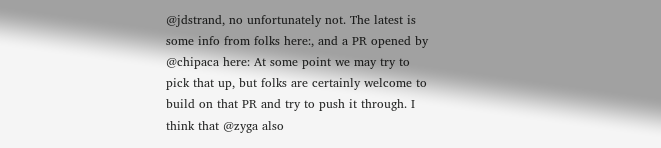@jdstrand, no unfortunately not. The latest is some info from folks here:, and a PR opened by @chipaca here: At some point we may try to pick that up, but folks are certainly welcome to build on that PR and try to push it through. I think that @zyga also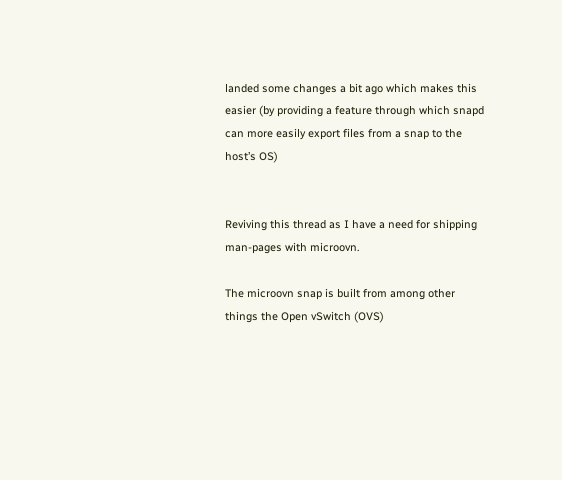landed some changes a bit ago which makes this easier (by providing a feature through which snapd can more easily export files from a snap to the host’s OS)


Reviving this thread as I have a need for shipping man-pages with microovn.

The microovn snap is built from among other things the Open vSwitch (OVS)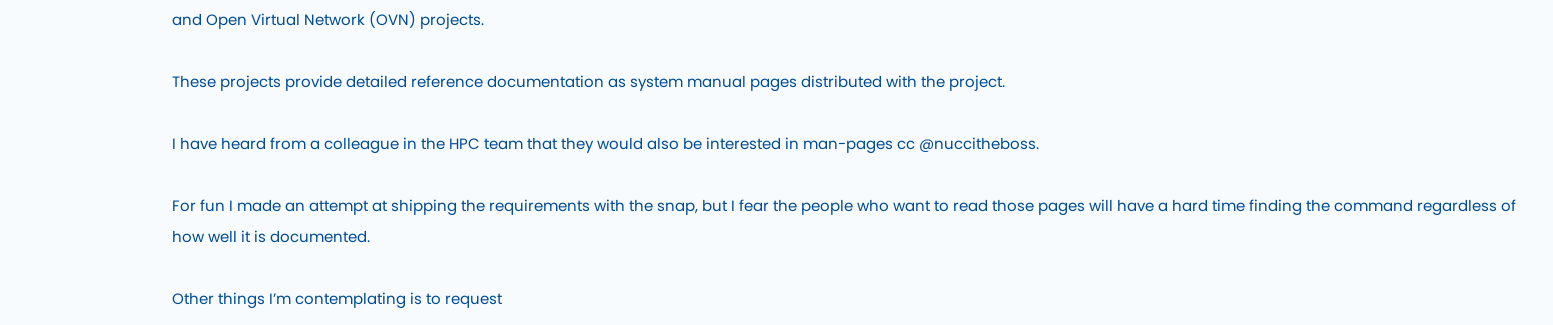and Open Virtual Network (OVN) projects.

These projects provide detailed reference documentation as system manual pages distributed with the project.

I have heard from a colleague in the HPC team that they would also be interested in man-pages cc @nuccitheboss.

For fun I made an attempt at shipping the requirements with the snap, but I fear the people who want to read those pages will have a hard time finding the command regardless of how well it is documented.

Other things I’m contemplating is to request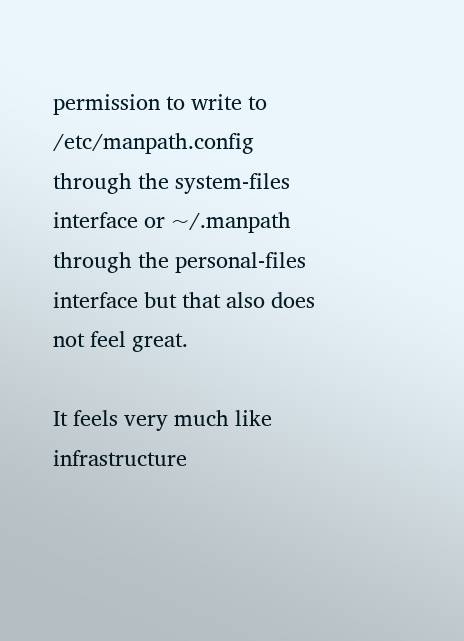permission to write to /etc/manpath.config through the system-files interface or ~/.manpath through the personal-files interface but that also does not feel great.

It feels very much like infrastructure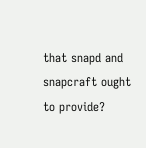that snapd and snapcraft ought to provide?